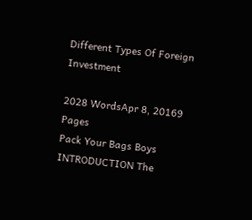Different Types Of Foreign Investment

2028 WordsApr 8, 20169 Pages
Pack Your Bags Boys INTRODUCTION The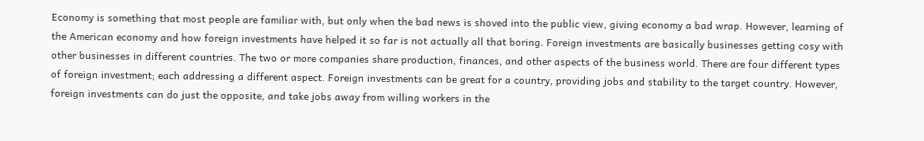Economy is something that most people are familiar with, but only when the bad news is shoved into the public view, giving economy a bad wrap. However, learning of the American economy and how foreign investments have helped it so far is not actually all that boring. Foreign investments are basically businesses getting cosy with other businesses in different countries. The two or more companies share production, finances, and other aspects of the business world. There are four different types of foreign investment; each addressing a different aspect. Foreign investments can be great for a country, providing jobs and stability to the target country. However, foreign investments can do just the opposite, and take jobs away from willing workers in the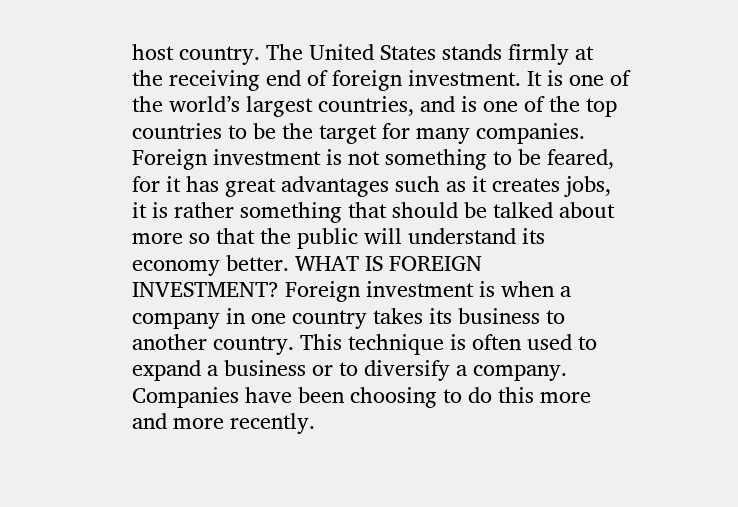host country. The United States stands firmly at the receiving end of foreign investment. It is one of the world’s largest countries, and is one of the top countries to be the target for many companies. Foreign investment is not something to be feared, for it has great advantages such as it creates jobs, it is rather something that should be talked about more so that the public will understand its economy better. WHAT IS FOREIGN INVESTMENT? Foreign investment is when a company in one country takes its business to another country. This technique is often used to expand a business or to diversify a company. Companies have been choosing to do this more and more recently.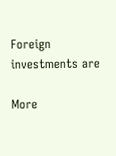Foreign investments are

More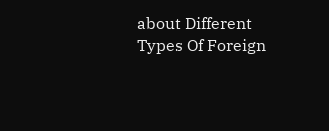about Different Types Of Foreign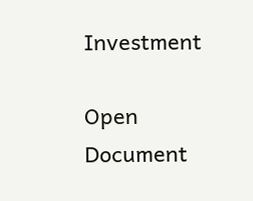Investment

Open Document